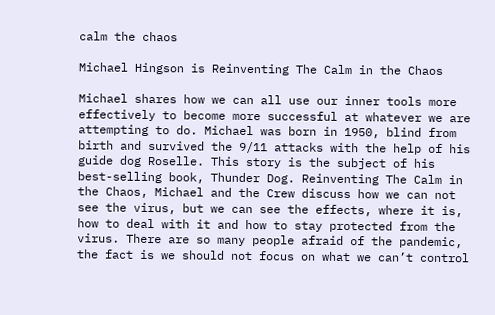calm the chaos

Michael Hingson is Reinventing The Calm in the Chaos

Michael shares how we can all use our inner tools more effectively to become more successful at whatever we are attempting to do. Michael was born in 1950, blind from birth and survived the 9/11 attacks with the help of his guide dog Roselle. This story is the subject of his best-selling book, Thunder Dog. Reinventing The Calm in the Chaos, Michael and the Crew discuss how we can not see the virus, but we can see the effects, where it is, how to deal with it and how to stay protected from the virus. There are so many people afraid of the pandemic, the fact is we should not focus on what we can’t control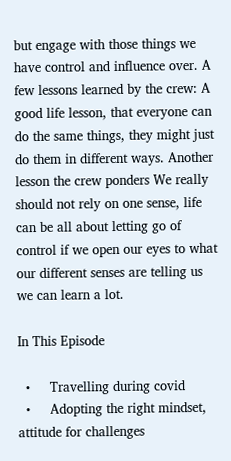but engage with those things we have control and influence over. A few lessons learned by the crew: A good life lesson, that everyone can do the same things, they might just do them in different ways. Another lesson the crew ponders We really should not rely on one sense, life can be all about letting go of control if we open our eyes to what our different senses are telling us we can learn a lot.

In This Episode

  •     Travelling during covid
  •     Adopting the right mindset, attitude for challenges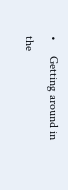•     Getting around in the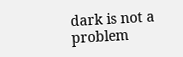dark is not a problem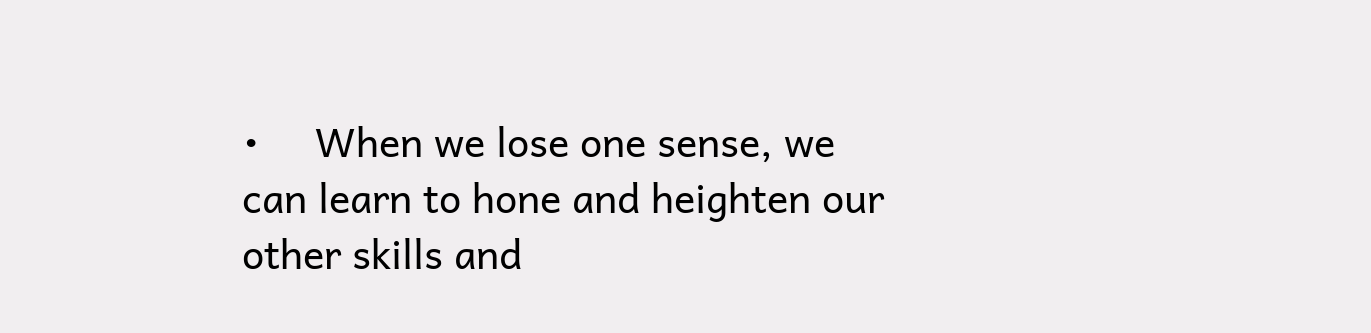•     When we lose one sense, we can learn to hone and heighten our other skills and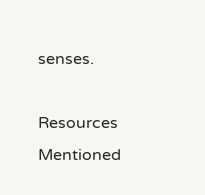senses.

Resources Mentioned